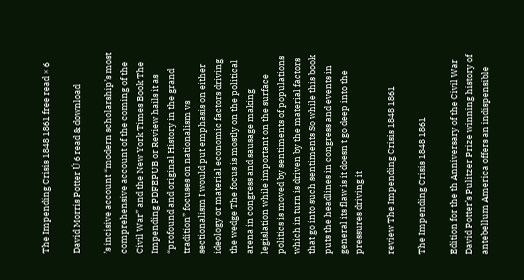The Impending Crisis 1848 1861 free read × 6

David Morris Potter Ú 6 read & download

’s incisive account “modern scholarship’s most comprehensive account of the coming of the Civil War” and the New York Times Book The Impending PDFEPUB or Review hails it as “profound and original History in the grand tradition” focuses on nationalism vs sectionalism I would put emphasis on either ideology or material economic factors driving the wedge The focus is mostly on the political arena in congress and sausage making legislation while important on the surface politics is moved by sentiments of populations which in turn is driven by the material factors that go into such sentiments So while this book puts the headlines in congress and events in general its flaw is it doesn t go deep into the pressures driving it

review The Impending Crisis 1848 1861

The Impending Crisis 1848 1861

Edition for the th Anniversary of the Civil War David Potter’s Pulitzer Prize winning history of antebellum America offers an indispensible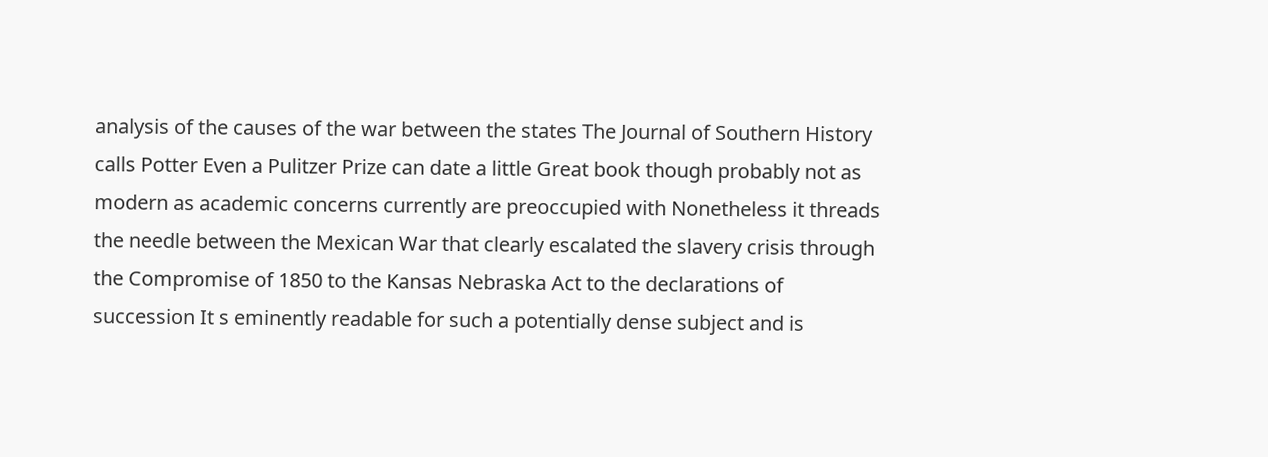analysis of the causes of the war between the states The Journal of Southern History calls Potter Even a Pulitzer Prize can date a little Great book though probably not as modern as academic concerns currently are preoccupied with Nonetheless it threads the needle between the Mexican War that clearly escalated the slavery crisis through the Compromise of 1850 to the Kansas Nebraska Act to the declarations of succession It s eminently readable for such a potentially dense subject and is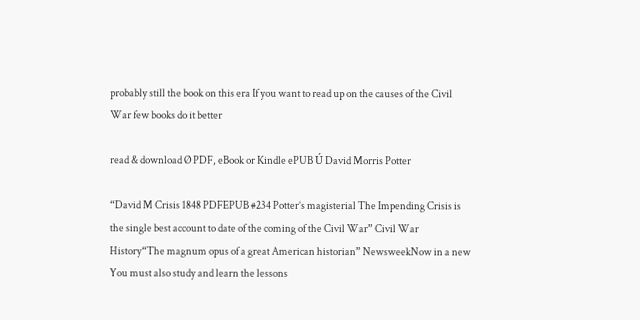probably still the book on this era If you want to read up on the causes of the Civil War few books do it better

read & download Ø PDF, eBook or Kindle ePUB Ú David Morris Potter

“David M Crisis 1848 PDFEPUB #234 Potter’s magisterial The Impending Crisis is the single best account to date of the coming of the Civil War” Civil War History“The magnum opus of a great American historian” NewsweekNow in a new You must also study and learn the lessons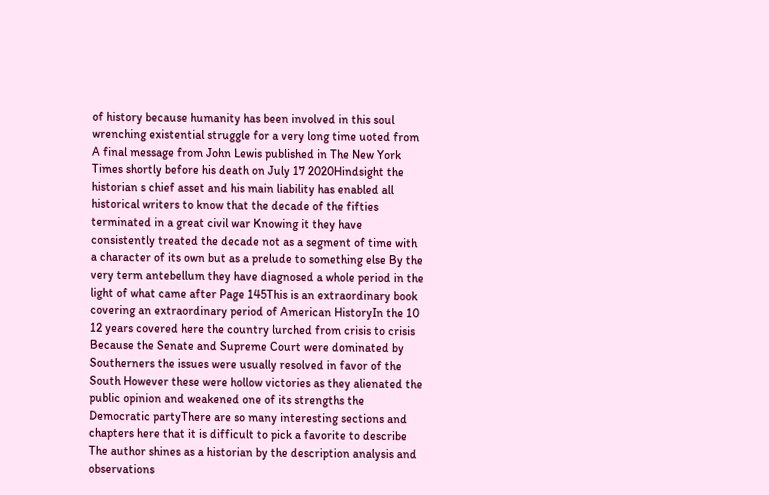of history because humanity has been involved in this soul wrenching existential struggle for a very long time uoted from A final message from John Lewis published in The New York Times shortly before his death on July 17 2020Hindsight the historian s chief asset and his main liability has enabled all historical writers to know that the decade of the fifties terminated in a great civil war Knowing it they have consistently treated the decade not as a segment of time with a character of its own but as a prelude to something else By the very term antebellum they have diagnosed a whole period in the light of what came after Page 145This is an extraordinary book covering an extraordinary period of American HistoryIn the 10 12 years covered here the country lurched from crisis to crisis Because the Senate and Supreme Court were dominated by Southerners the issues were usually resolved in favor of the South However these were hollow victories as they alienated the public opinion and weakened one of its strengths the Democratic partyThere are so many interesting sections and chapters here that it is difficult to pick a favorite to describe The author shines as a historian by the description analysis and observations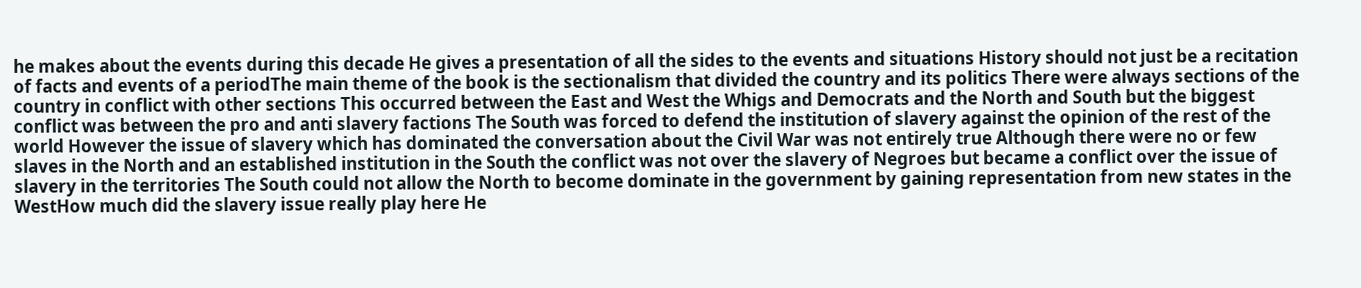he makes about the events during this decade He gives a presentation of all the sides to the events and situations History should not just be a recitation of facts and events of a periodThe main theme of the book is the sectionalism that divided the country and its politics There were always sections of the country in conflict with other sections This occurred between the East and West the Whigs and Democrats and the North and South but the biggest conflict was between the pro and anti slavery factions The South was forced to defend the institution of slavery against the opinion of the rest of the world However the issue of slavery which has dominated the conversation about the Civil War was not entirely true Although there were no or few slaves in the North and an established institution in the South the conflict was not over the slavery of Negroes but became a conflict over the issue of slavery in the territories The South could not allow the North to become dominate in the government by gaining representation from new states in the WestHow much did the slavery issue really play here He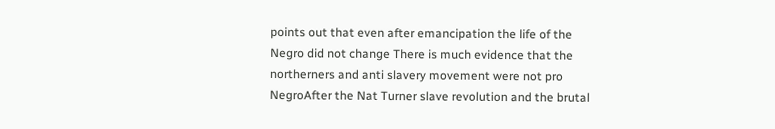points out that even after emancipation the life of the Negro did not change There is much evidence that the northerners and anti slavery movement were not pro NegroAfter the Nat Turner slave revolution and the brutal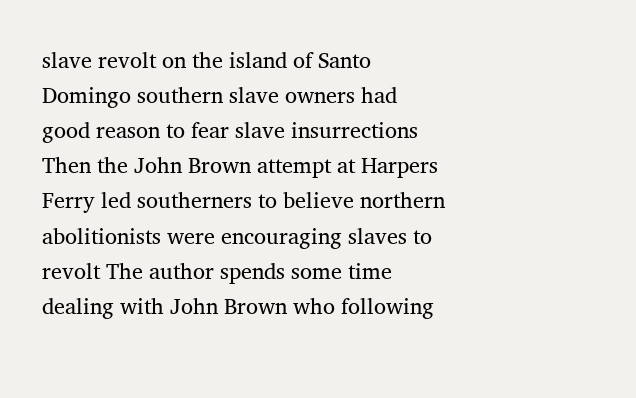slave revolt on the island of Santo Domingo southern slave owners had good reason to fear slave insurrections Then the John Brown attempt at Harpers Ferry led southerners to believe northern abolitionists were encouraging slaves to revolt The author spends some time dealing with John Brown who following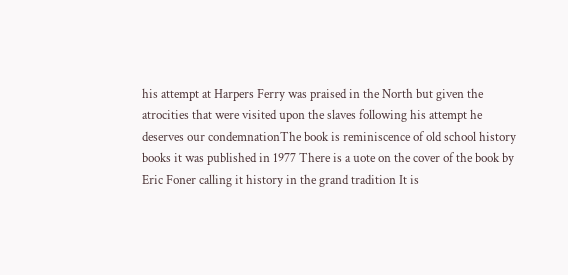his attempt at Harpers Ferry was praised in the North but given the atrocities that were visited upon the slaves following his attempt he deserves our condemnationThe book is reminiscence of old school history books it was published in 1977 There is a uote on the cover of the book by Eric Foner calling it history in the grand tradition It is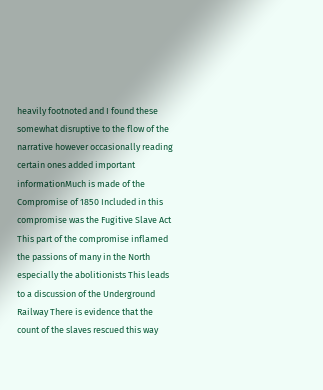heavily footnoted and I found these somewhat disruptive to the flow of the narrative however occasionally reading certain ones added important informationMuch is made of the Compromise of 1850 Included in this compromise was the Fugitive Slave Act This part of the compromise inflamed the passions of many in the North especially the abolitionists This leads to a discussion of the Underground Railway There is evidence that the count of the slaves rescued this way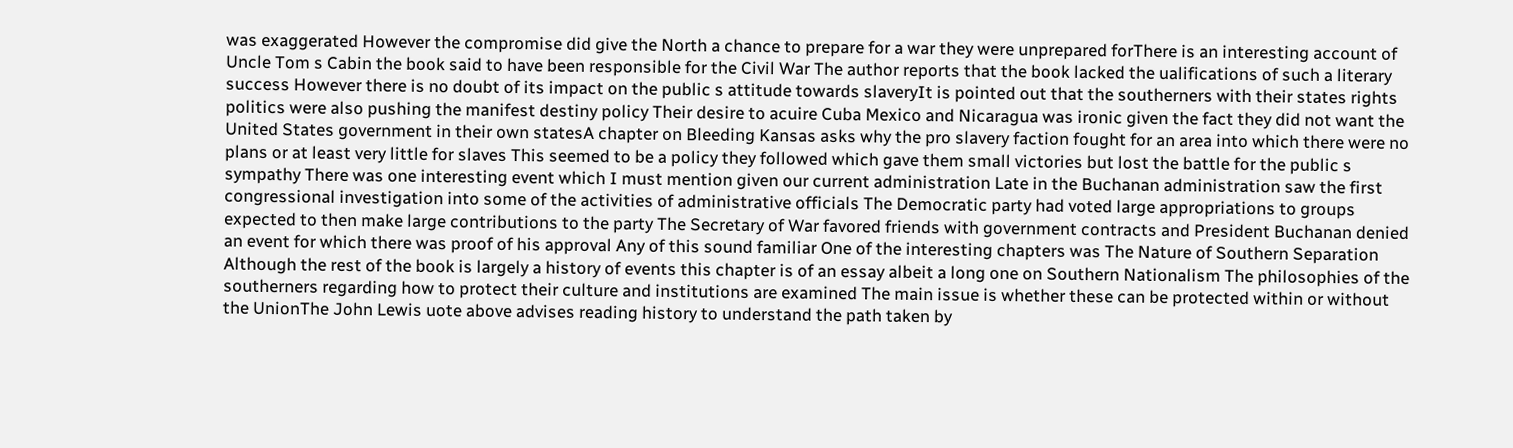was exaggerated However the compromise did give the North a chance to prepare for a war they were unprepared forThere is an interesting account of Uncle Tom s Cabin the book said to have been responsible for the Civil War The author reports that the book lacked the ualifications of such a literary success However there is no doubt of its impact on the public s attitude towards slaveryIt is pointed out that the southerners with their states rights politics were also pushing the manifest destiny policy Their desire to acuire Cuba Mexico and Nicaragua was ironic given the fact they did not want the United States government in their own statesA chapter on Bleeding Kansas asks why the pro slavery faction fought for an area into which there were no plans or at least very little for slaves This seemed to be a policy they followed which gave them small victories but lost the battle for the public s sympathy There was one interesting event which I must mention given our current administration Late in the Buchanan administration saw the first congressional investigation into some of the activities of administrative officials The Democratic party had voted large appropriations to groups expected to then make large contributions to the party The Secretary of War favored friends with government contracts and President Buchanan denied an event for which there was proof of his approval Any of this sound familiar One of the interesting chapters was The Nature of Southern Separation Although the rest of the book is largely a history of events this chapter is of an essay albeit a long one on Southern Nationalism The philosophies of the southerners regarding how to protect their culture and institutions are examined The main issue is whether these can be protected within or without the UnionThe John Lewis uote above advises reading history to understand the path taken by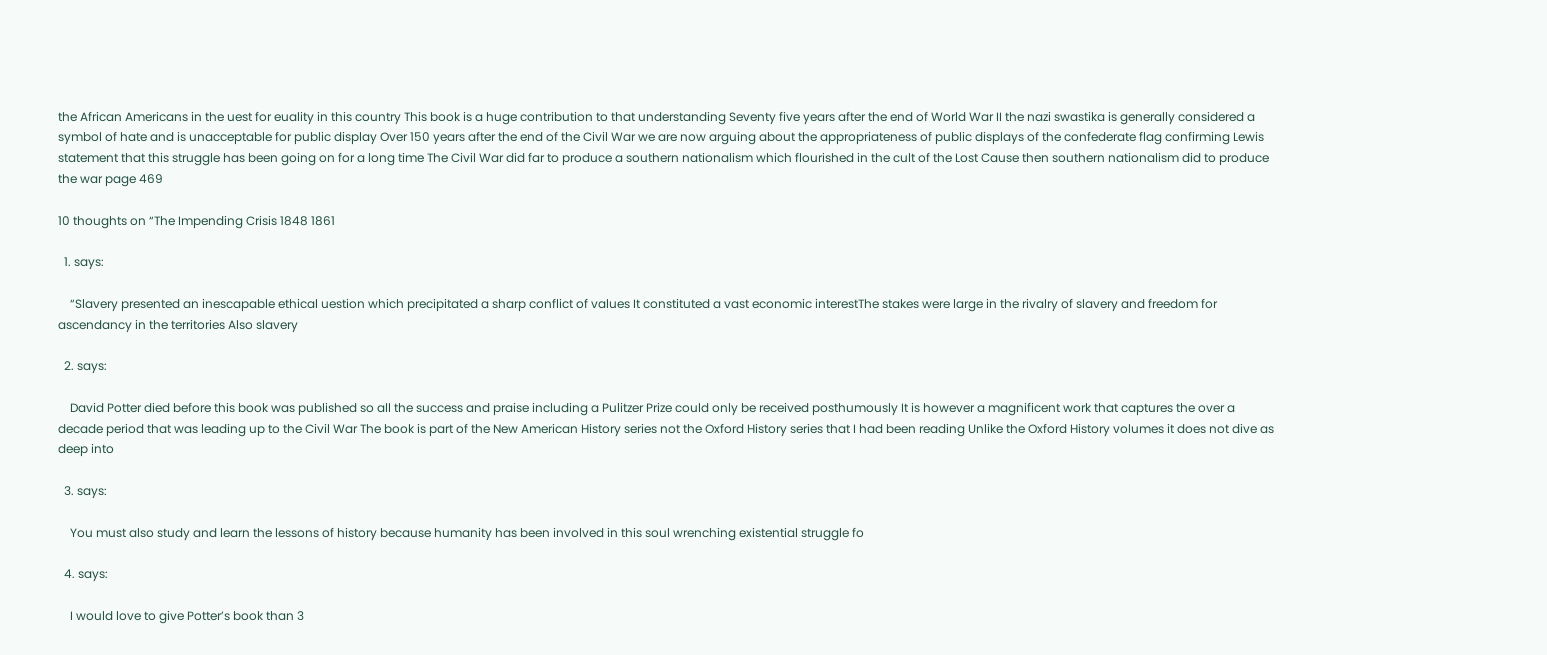the African Americans in the uest for euality in this country This book is a huge contribution to that understanding Seventy five years after the end of World War II the nazi swastika is generally considered a symbol of hate and is unacceptable for public display Over 150 years after the end of the Civil War we are now arguing about the appropriateness of public displays of the confederate flag confirming Lewis statement that this struggle has been going on for a long time The Civil War did far to produce a southern nationalism which flourished in the cult of the Lost Cause then southern nationalism did to produce the war page 469

10 thoughts on “The Impending Crisis 1848 1861

  1. says:

    “Slavery presented an inescapable ethical uestion which precipitated a sharp conflict of values It constituted a vast economic interestThe stakes were large in the rivalry of slavery and freedom for ascendancy in the territories Also slavery

  2. says:

    David Potter died before this book was published so all the success and praise including a Pulitzer Prize could only be received posthumously It is however a magnificent work that captures the over a decade period that was leading up to the Civil War The book is part of the New American History series not the Oxford History series that I had been reading Unlike the Oxford History volumes it does not dive as deep into

  3. says:

    You must also study and learn the lessons of history because humanity has been involved in this soul wrenching existential struggle fo

  4. says:

    I would love to give Potter’s book than 3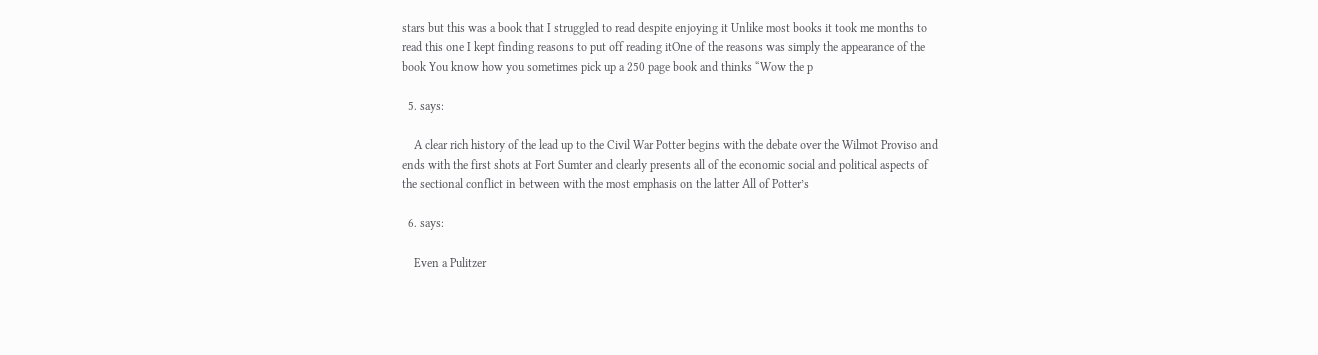stars but this was a book that I struggled to read despite enjoying it Unlike most books it took me months to read this one I kept finding reasons to put off reading itOne of the reasons was simply the appearance of the book You know how you sometimes pick up a 250 page book and thinks “Wow the p

  5. says:

    A clear rich history of the lead up to the Civil War Potter begins with the debate over the Wilmot Proviso and ends with the first shots at Fort Sumter and clearly presents all of the economic social and political aspects of the sectional conflict in between with the most emphasis on the latter All of Potter’s

  6. says:

    Even a Pulitzer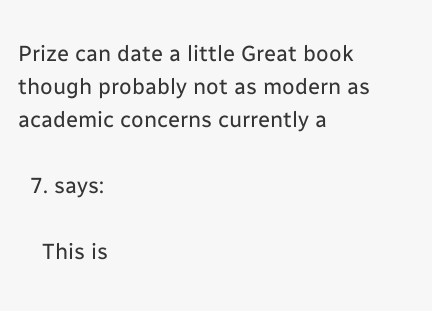Prize can date a little Great book though probably not as modern as academic concerns currently a

  7. says:

    This is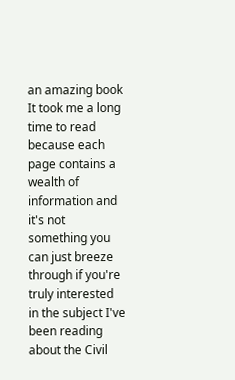an amazing book It took me a long time to read because each page contains a wealth of information and it's not something you can just breeze through if you're truly interested in the subject I've been reading about the Civil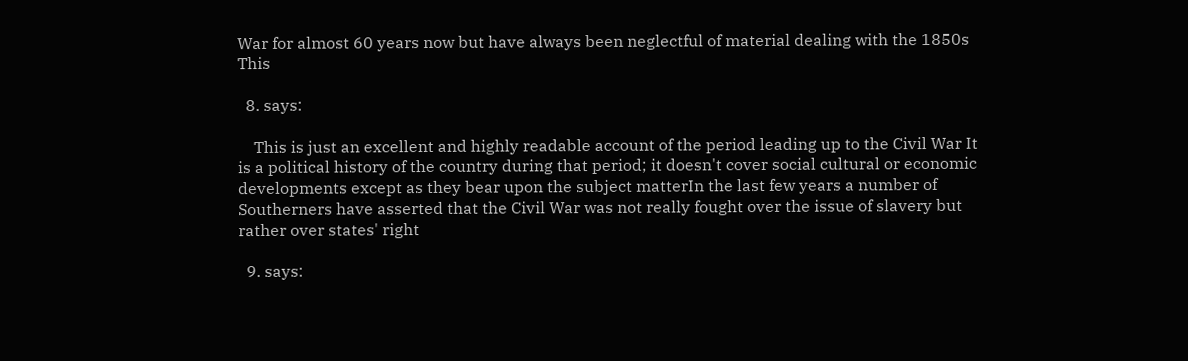War for almost 60 years now but have always been neglectful of material dealing with the 1850s This

  8. says:

    This is just an excellent and highly readable account of the period leading up to the Civil War It is a political history of the country during that period; it doesn't cover social cultural or economic developments except as they bear upon the subject matterIn the last few years a number of Southerners have asserted that the Civil War was not really fought over the issue of slavery but rather over states' right

  9. says: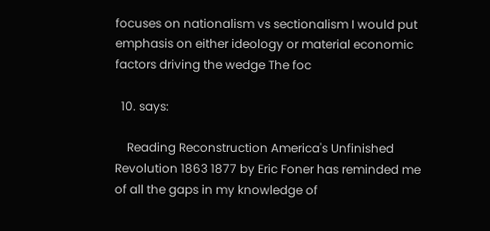focuses on nationalism vs sectionalism I would put emphasis on either ideology or material economic factors driving the wedge The foc

  10. says:

    Reading Reconstruction America's Unfinished Revolution 1863 1877 by Eric Foner has reminded me of all the gaps in my knowledge of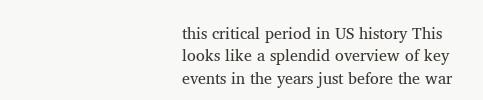this critical period in US history This looks like a splendid overview of key events in the years just before the war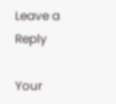Leave a Reply

Your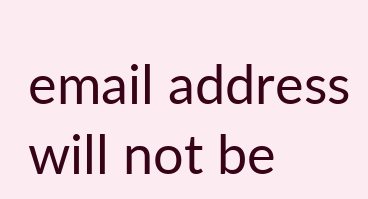email address will not be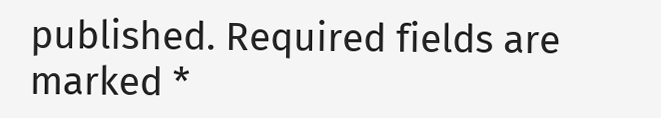published. Required fields are marked *